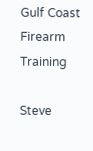Gulf Coast Firearm Training

Steve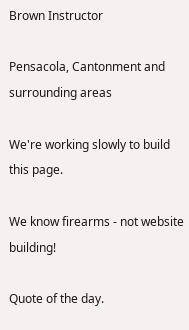Brown Instructor

Pensacola, Cantonment and surrounding areas

We're working slowly to build this page.

We know firearms - not website building!

Quote of the day.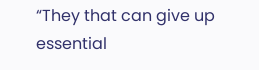“They that can give up essential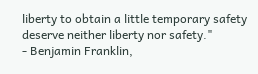liberty to obtain a little temporary safety deserve neither liberty nor safety."
- Benjamin Franklin,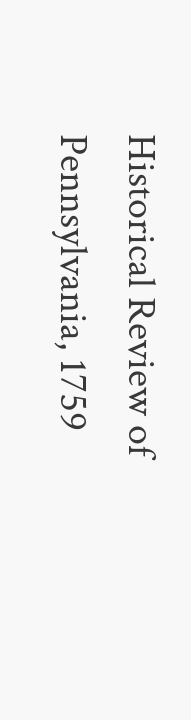Historical Review of Pennsylvania, 1759